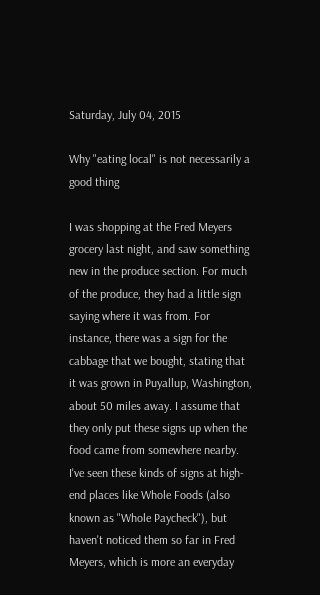Saturday, July 04, 2015

Why "eating local" is not necessarily a good thing

I was shopping at the Fred Meyers grocery last night, and saw something new in the produce section. For much of the produce, they had a little sign saying where it was from. For instance, there was a sign for the cabbage that we bought, stating that it was grown in Puyallup, Washington, about 50 miles away. I assume that they only put these signs up when the food came from somewhere nearby. I've seen these kinds of signs at high-end places like Whole Foods (also known as "Whole Paycheck"), but haven't noticed them so far in Fred Meyers, which is more an everyday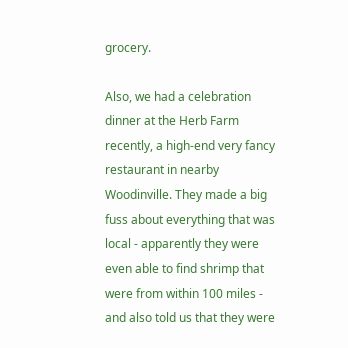grocery.

Also, we had a celebration dinner at the Herb Farm recently, a high-end very fancy restaurant in nearby Woodinville. They made a big fuss about everything that was local - apparently they were even able to find shrimp that were from within 100 miles - and also told us that they were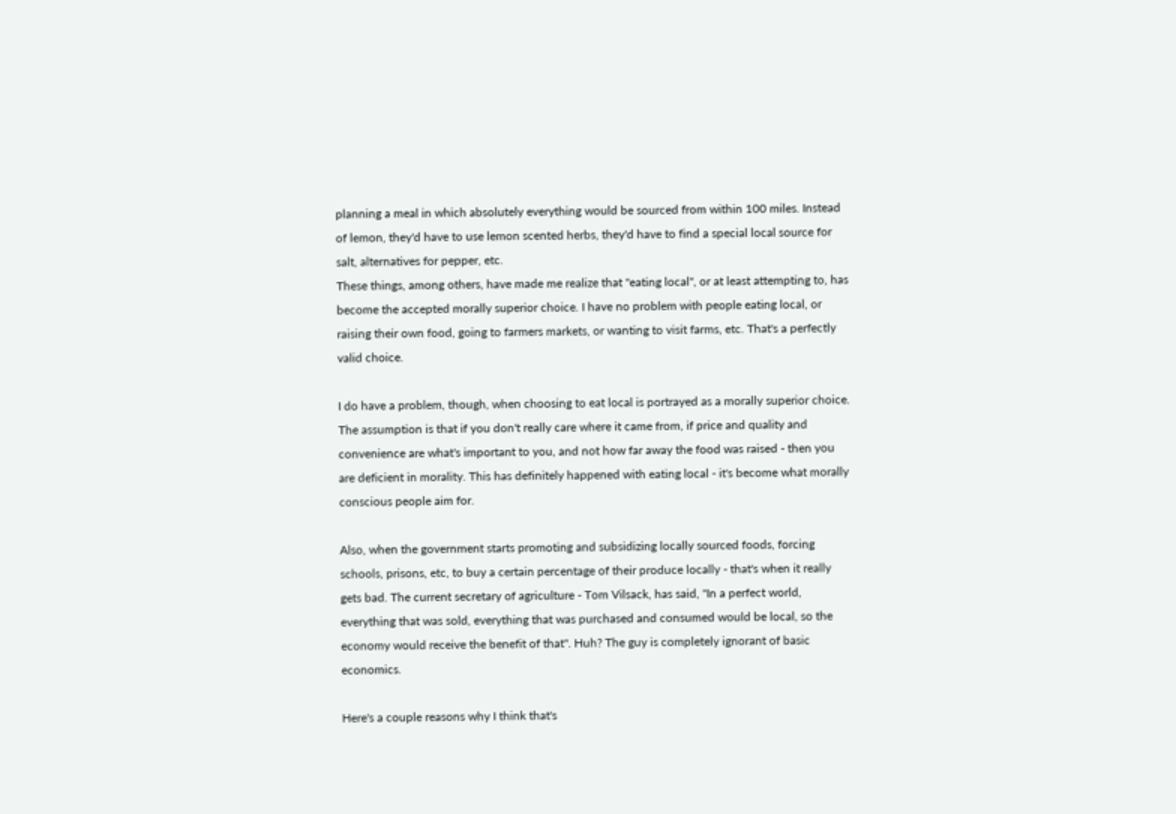planning a meal in which absolutely everything would be sourced from within 100 miles. Instead of lemon, they'd have to use lemon scented herbs, they'd have to find a special local source for salt, alternatives for pepper, etc.
These things, among others, have made me realize that "eating local", or at least attempting to, has become the accepted morally superior choice. I have no problem with people eating local, or raising their own food, going to farmers markets, or wanting to visit farms, etc. That's a perfectly valid choice.

I do have a problem, though, when choosing to eat local is portrayed as a morally superior choice. The assumption is that if you don't really care where it came from, if price and quality and convenience are what's important to you, and not how far away the food was raised - then you are deficient in morality. This has definitely happened with eating local - it's become what morally conscious people aim for.

Also, when the government starts promoting and subsidizing locally sourced foods, forcing schools, prisons, etc, to buy a certain percentage of their produce locally - that's when it really gets bad. The current secretary of agriculture - Tom Vilsack, has said, "In a perfect world, everything that was sold, everything that was purchased and consumed would be local, so the economy would receive the benefit of that". Huh? The guy is completely ignorant of basic economics.

Here's a couple reasons why I think that's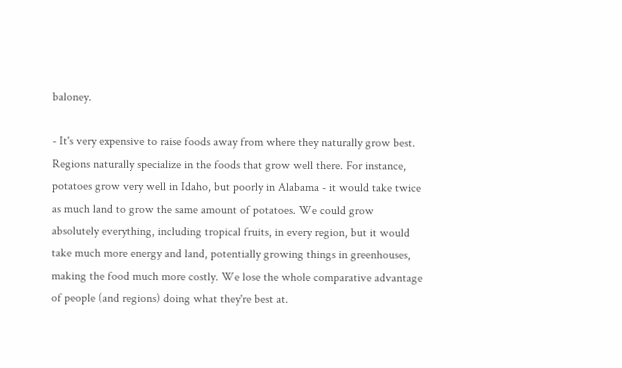baloney.

- It's very expensive to raise foods away from where they naturally grow best. Regions naturally specialize in the foods that grow well there. For instance, potatoes grow very well in Idaho, but poorly in Alabama - it would take twice as much land to grow the same amount of potatoes. We could grow absolutely everything, including tropical fruits, in every region, but it would take much more energy and land, potentially growing things in greenhouses, making the food much more costly. We lose the whole comparative advantage of people (and regions) doing what they're best at.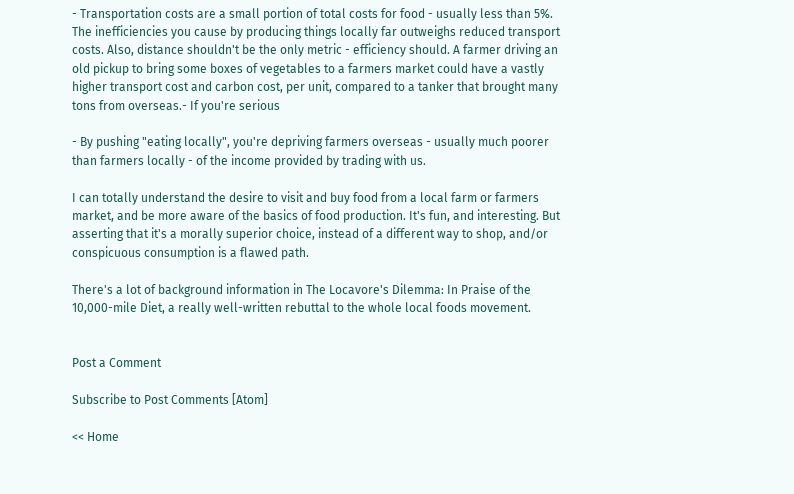- Transportation costs are a small portion of total costs for food - usually less than 5%. The inefficiencies you cause by producing things locally far outweighs reduced transport costs. Also, distance shouldn't be the only metric - efficiency should. A farmer driving an old pickup to bring some boxes of vegetables to a farmers market could have a vastly higher transport cost and carbon cost, per unit, compared to a tanker that brought many tons from overseas.- If you're serious

- By pushing "eating locally", you're depriving farmers overseas - usually much poorer than farmers locally - of the income provided by trading with us.

I can totally understand the desire to visit and buy food from a local farm or farmers market, and be more aware of the basics of food production. It's fun, and interesting. But asserting that it's a morally superior choice, instead of a different way to shop, and/or conspicuous consumption is a flawed path.

There's a lot of background information in The Locavore's Dilemma: In Praise of the 10,000-mile Diet, a really well-written rebuttal to the whole local foods movement.


Post a Comment

Subscribe to Post Comments [Atom]

<< Home